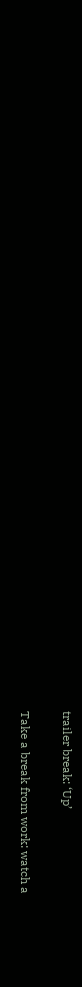trailer break: ‘Up’

Take a break from work: watch a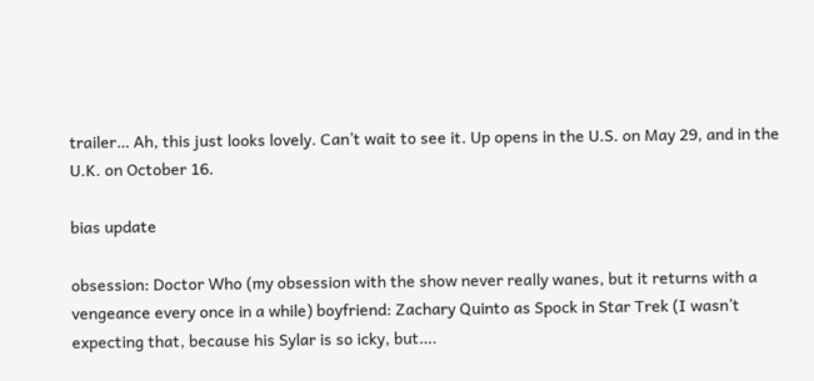trailer… Ah, this just looks lovely. Can’t wait to see it. Up opens in the U.S. on May 29, and in the U.K. on October 16.

bias update

obsession: Doctor Who (my obsession with the show never really wanes, but it returns with a vengeance every once in a while) boyfriend: Zachary Quinto as Spock in Star Trek (I wasn’t expecting that, because his Sylar is so icky, but….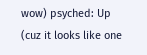wow) psyched: Up (cuz it looks like one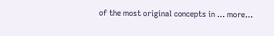of the most original concepts in … more…